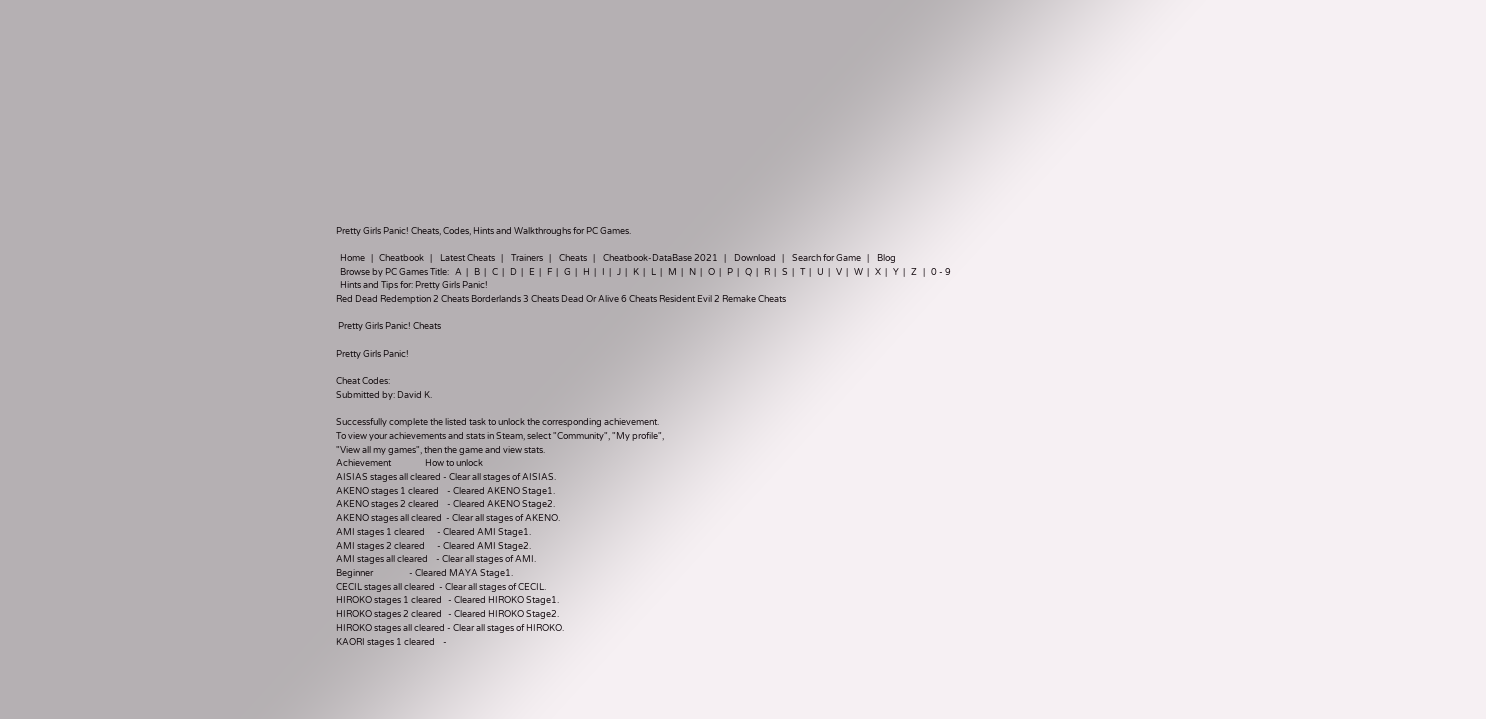Pretty Girls Panic! Cheats, Codes, Hints and Walkthroughs for PC Games.

  Home   |   Cheatbook   |    Latest Cheats   |    Trainers   |    Cheats   |    Cheatbook-DataBase 2021   |    Download   |    Search for Game   |    Blog
  Browse by PC Games Title:   A  |   B  |   C  |   D  |   E  |   F  |   G  |   H  |   I  |   J  |   K  |   L  |   M  |   N  |   O  |   P  |   Q  |   R  |   S  |   T  |   U  |   V  |   W  |   X  |   Y  |   Z   |   0 - 9
  Hints and Tips for: Pretty Girls Panic!
Red Dead Redemption 2 Cheats Borderlands 3 Cheats Dead Or Alive 6 Cheats Resident Evil 2 Remake Cheats

 Pretty Girls Panic! Cheats

Pretty Girls Panic!

Cheat Codes:
Submitted by: David K.

Successfully complete the listed task to unlock the corresponding achievement.
To view your achievements and stats in Steam, select "Community", "My profile",
"View all my games", then the game and view stats.
Achievement                 How to unlock
AISIAS stages all cleared - Clear all stages of AISIAS.
AKENO stages 1 cleared    - Cleared AKENO Stage1.
AKENO stages 2 cleared    - Cleared AKENO Stage2.
AKENO stages all cleared  - Clear all stages of AKENO.
AMI stages 1 cleared      - Cleared AMI Stage1.
AMI stages 2 cleared      - Cleared AMI Stage2.
AMI stages all cleared    - Clear all stages of AMI.
Beginner                  - Cleared MAYA Stage1.
CECIL stages all cleared  - Clear all stages of CECIL.
HIROKO stages 1 cleared   - Cleared HIROKO Stage1.
HIROKO stages 2 cleared   - Cleared HIROKO Stage2.
HIROKO stages all cleared - Clear all stages of HIROKO.
KAORI stages 1 cleared    -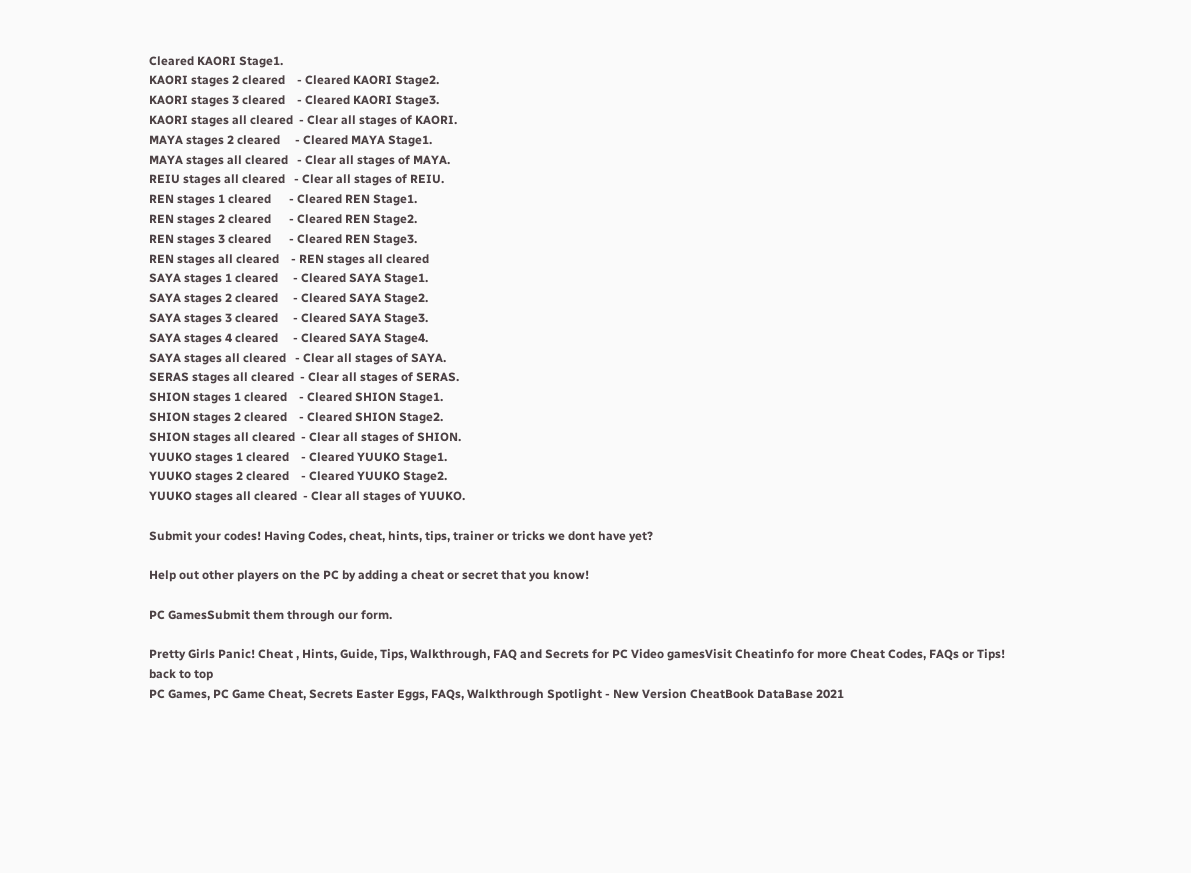Cleared KAORI Stage1.
KAORI stages 2 cleared    - Cleared KAORI Stage2.
KAORI stages 3 cleared    - Cleared KAORI Stage3.
KAORI stages all cleared  - Clear all stages of KAORI.
MAYA stages 2 cleared     - Cleared MAYA Stage1.
MAYA stages all cleared   - Clear all stages of MAYA.
REIU stages all cleared   - Clear all stages of REIU.
REN stages 1 cleared      - Cleared REN Stage1.
REN stages 2 cleared      - Cleared REN Stage2.
REN stages 3 cleared      - Cleared REN Stage3.
REN stages all cleared    - REN stages all cleared
SAYA stages 1 cleared     - Cleared SAYA Stage1.
SAYA stages 2 cleared     - Cleared SAYA Stage2.
SAYA stages 3 cleared     - Cleared SAYA Stage3.
SAYA stages 4 cleared     - Cleared SAYA Stage4.
SAYA stages all cleared   - Clear all stages of SAYA.
SERAS stages all cleared  - Clear all stages of SERAS.
SHION stages 1 cleared    - Cleared SHION Stage1.
SHION stages 2 cleared    - Cleared SHION Stage2.
SHION stages all cleared  - Clear all stages of SHION.
YUUKO stages 1 cleared    - Cleared YUUKO Stage1.
YUUKO stages 2 cleared    - Cleared YUUKO Stage2.
YUUKO stages all cleared  - Clear all stages of YUUKO.

Submit your codes! Having Codes, cheat, hints, tips, trainer or tricks we dont have yet?

Help out other players on the PC by adding a cheat or secret that you know!

PC GamesSubmit them through our form.

Pretty Girls Panic! Cheat , Hints, Guide, Tips, Walkthrough, FAQ and Secrets for PC Video gamesVisit Cheatinfo for more Cheat Codes, FAQs or Tips!
back to top
PC Games, PC Game Cheat, Secrets Easter Eggs, FAQs, Walkthrough Spotlight - New Version CheatBook DataBase 2021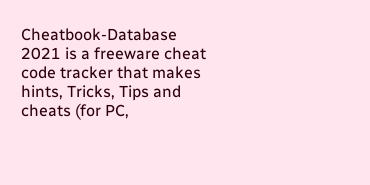Cheatbook-Database 2021 is a freeware cheat code tracker that makes hints, Tricks, Tips and cheats (for PC,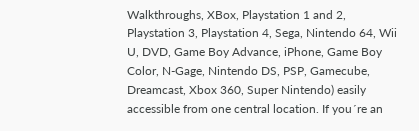Walkthroughs, XBox, Playstation 1 and 2, Playstation 3, Playstation 4, Sega, Nintendo 64, Wii U, DVD, Game Boy Advance, iPhone, Game Boy Color, N-Gage, Nintendo DS, PSP, Gamecube, Dreamcast, Xbox 360, Super Nintendo) easily accessible from one central location. If you´re an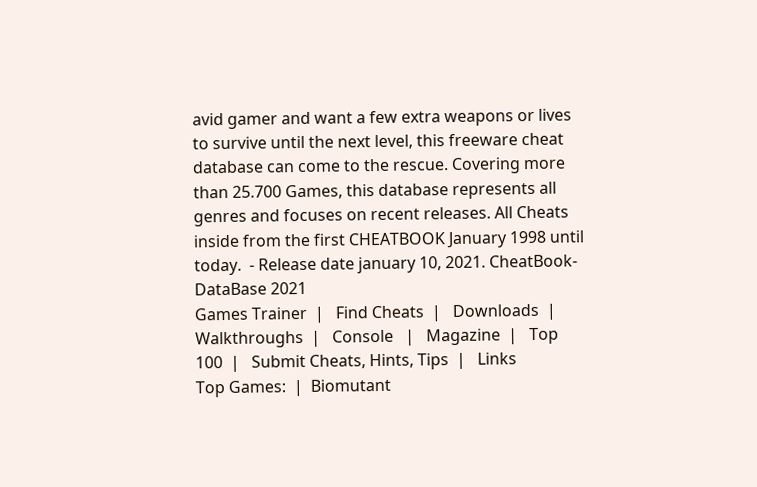avid gamer and want a few extra weapons or lives to survive until the next level, this freeware cheat database can come to the rescue. Covering more than 25.700 Games, this database represents all genres and focuses on recent releases. All Cheats inside from the first CHEATBOOK January 1998 until today.  - Release date january 10, 2021. CheatBook-DataBase 2021
Games Trainer  |   Find Cheats  |   Downloads  |   Walkthroughs  |   Console   |   Magazine  |   Top 100  |   Submit Cheats, Hints, Tips  |   Links
Top Games:  |  Biomutant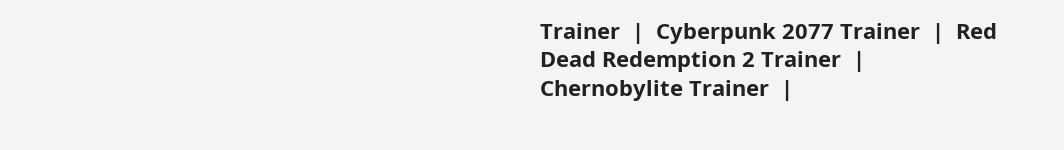Trainer  |  Cyberpunk 2077 Trainer  |  Red Dead Redemption 2 Trainer  |  Chernobylite Trainer  |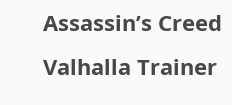Assassin’s Creed Valhalla Trainer